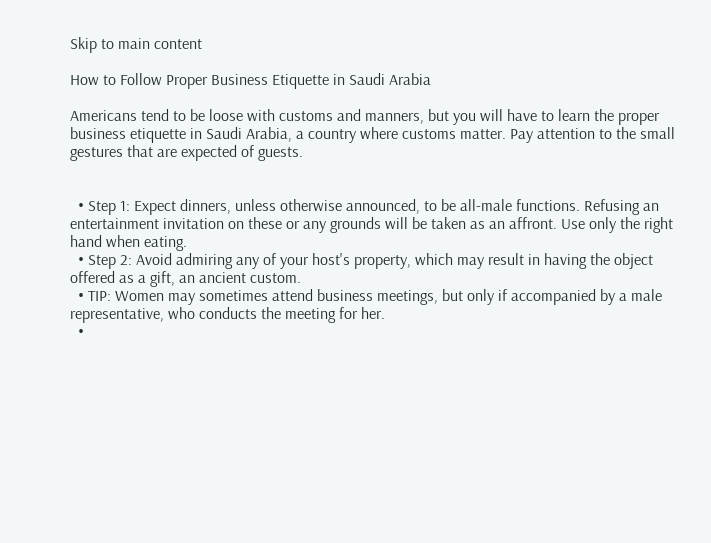Skip to main content

How to Follow Proper Business Etiquette in Saudi Arabia

Americans tend to be loose with customs and manners, but you will have to learn the proper business etiquette in Saudi Arabia, a country where customs matter. Pay attention to the small gestures that are expected of guests.


  • Step 1: Expect dinners, unless otherwise announced, to be all-male functions. Refusing an entertainment invitation on these or any grounds will be taken as an affront. Use only the right hand when eating.
  • Step 2: Avoid admiring any of your host's property, which may result in having the object offered as a gift, an ancient custom.
  • TIP: Women may sometimes attend business meetings, but only if accompanied by a male representative, who conducts the meeting for her.
  •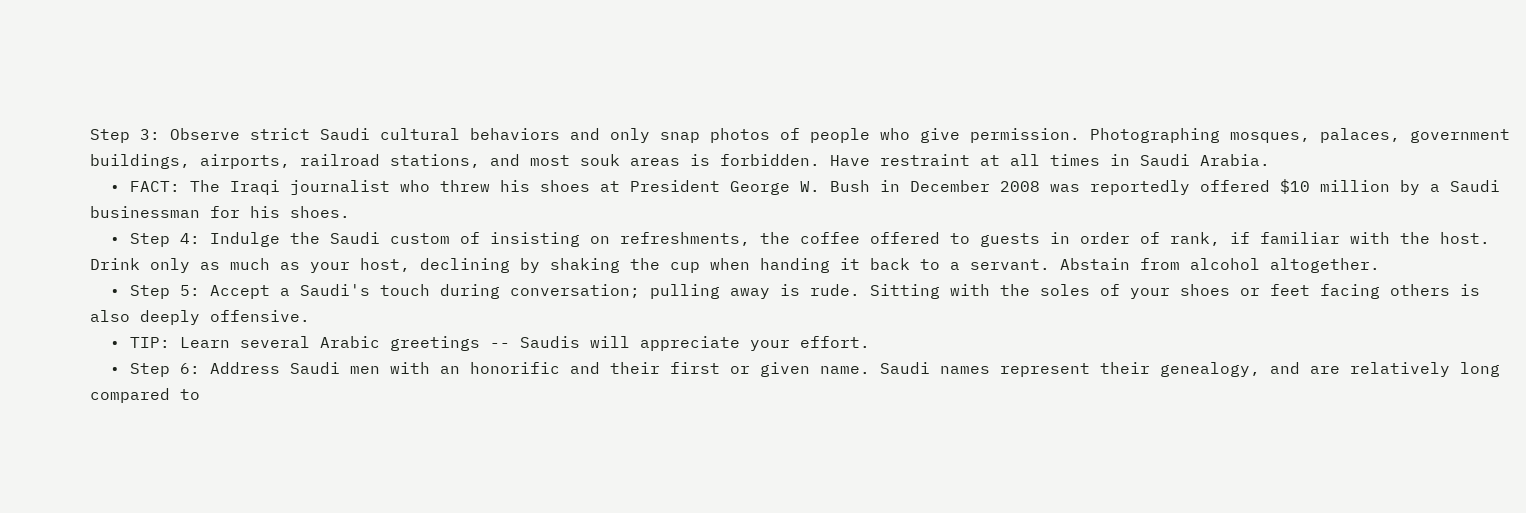Step 3: Observe strict Saudi cultural behaviors and only snap photos of people who give permission. Photographing mosques, palaces, government buildings, airports, railroad stations, and most souk areas is forbidden. Have restraint at all times in Saudi Arabia.
  • FACT: The Iraqi journalist who threw his shoes at President George W. Bush in December 2008 was reportedly offered $10 million by a Saudi businessman for his shoes.
  • Step 4: Indulge the Saudi custom of insisting on refreshments, the coffee offered to guests in order of rank, if familiar with the host. Drink only as much as your host, declining by shaking the cup when handing it back to a servant. Abstain from alcohol altogether.
  • Step 5: Accept a Saudi's touch during conversation; pulling away is rude. Sitting with the soles of your shoes or feet facing others is also deeply offensive.
  • TIP: Learn several Arabic greetings -- Saudis will appreciate your effort.
  • Step 6: Address Saudi men with an honorific and their first or given name. Saudi names represent their genealogy, and are relatively long compared to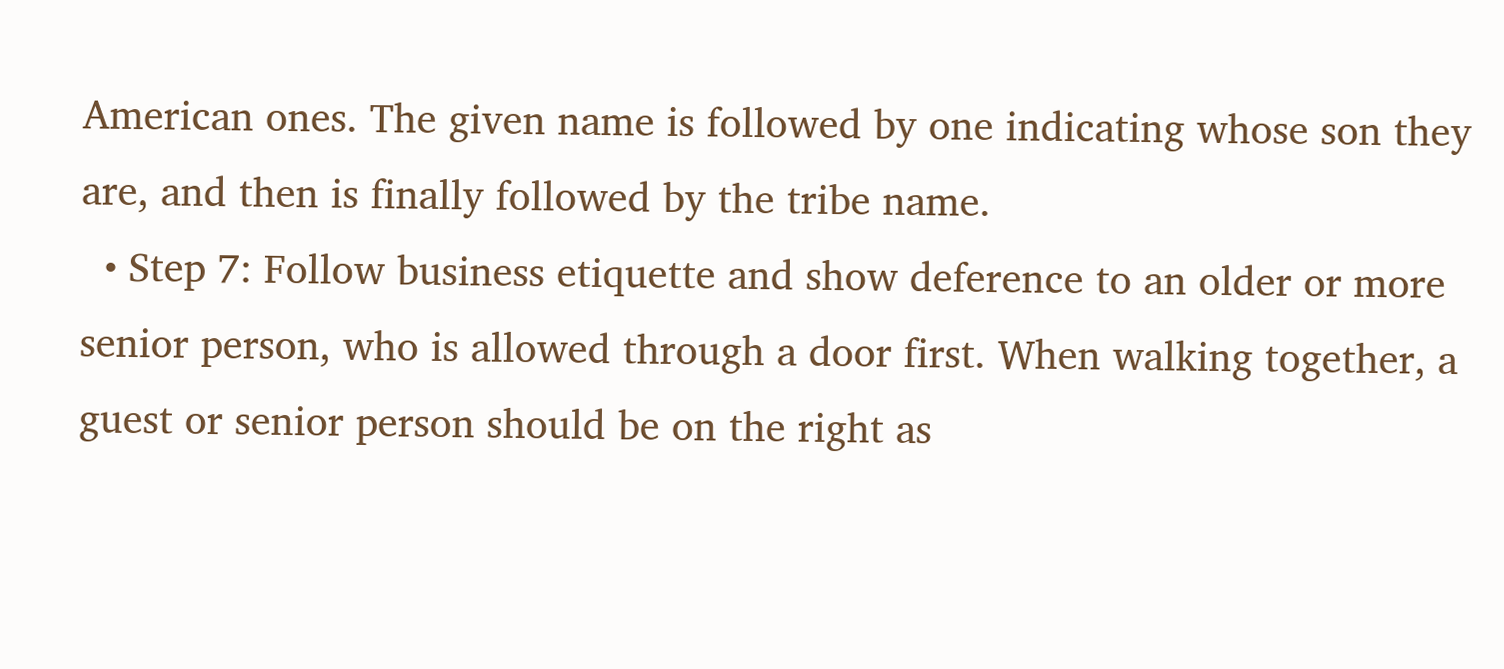American ones. The given name is followed by one indicating whose son they are, and then is finally followed by the tribe name.
  • Step 7: Follow business etiquette and show deference to an older or more senior person, who is allowed through a door first. When walking together, a guest or senior person should be on the right as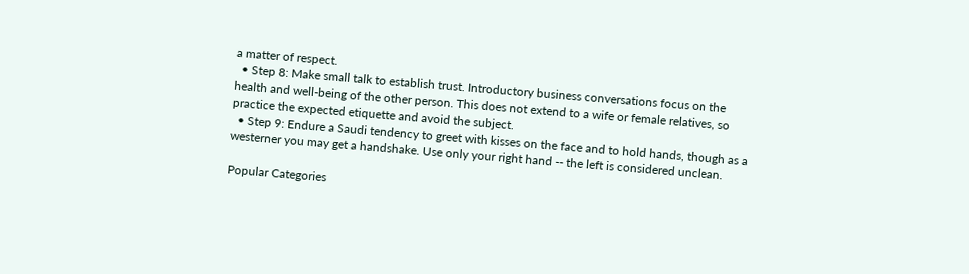a matter of respect.
  • Step 8: Make small talk to establish trust. Introductory business conversations focus on the health and well-being of the other person. This does not extend to a wife or female relatives, so practice the expected etiquette and avoid the subject.
  • Step 9: Endure a Saudi tendency to greet with kisses on the face and to hold hands, though as a westerner you may get a handshake. Use only your right hand -- the left is considered unclean.

Popular Categories